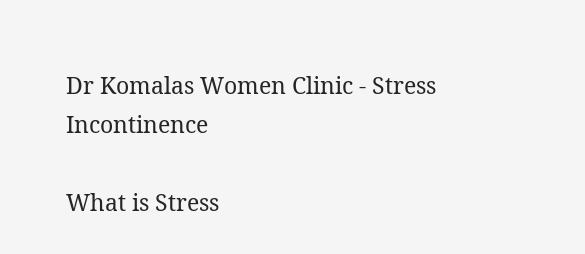Dr Komalas Women Clinic - Stress Incontinence

What is Stress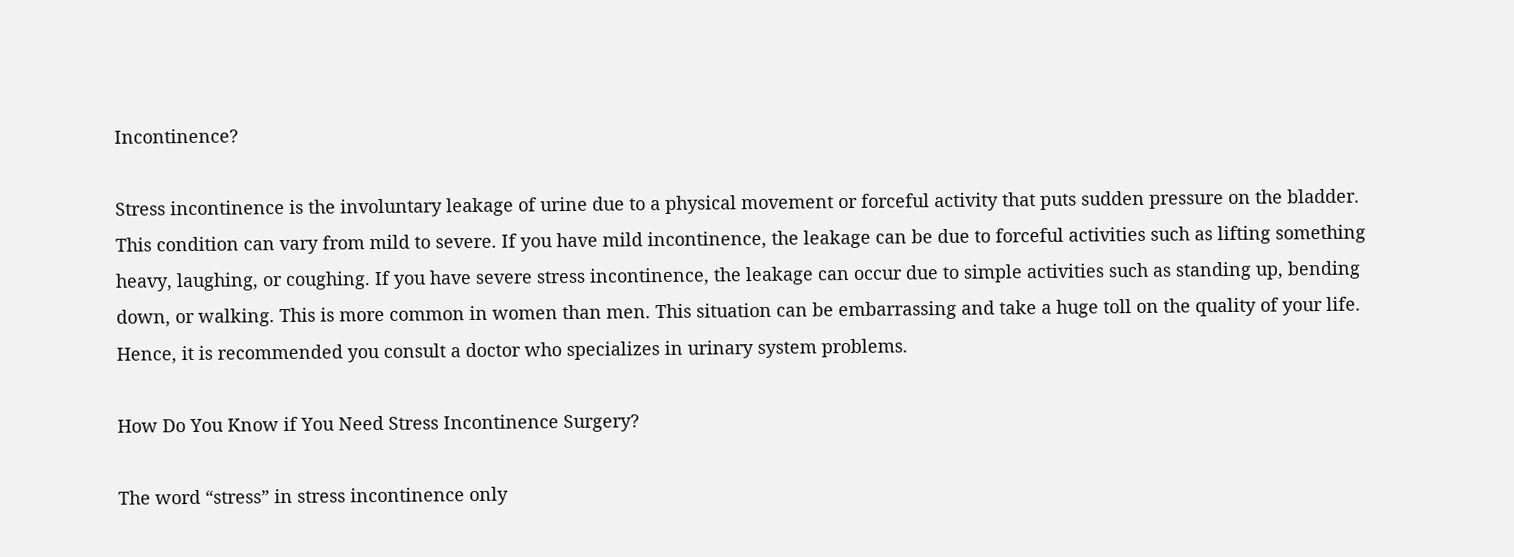Incontinence?

Stress incontinence is the involuntary leakage of urine due to a physical movement or forceful activity that puts sudden pressure on the bladder. This condition can vary from mild to severe. If you have mild incontinence, the leakage can be due to forceful activities such as lifting something heavy, laughing, or coughing. If you have severe stress incontinence, the leakage can occur due to simple activities such as standing up, bending down, or walking. This is more common in women than men. This situation can be embarrassing and take a huge toll on the quality of your life. Hence, it is recommended you consult a doctor who specializes in urinary system problems.

How Do You Know if You Need Stress Incontinence Surgery?

The word “stress” in stress incontinence only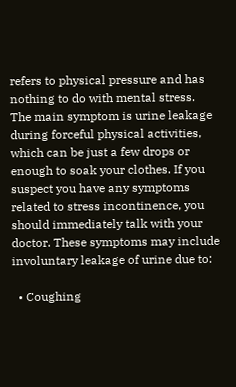refers to physical pressure and has nothing to do with mental stress. The main symptom is urine leakage during forceful physical activities, which can be just a few drops or enough to soak your clothes. If you suspect you have any symptoms related to stress incontinence, you should immediately talk with your doctor. These symptoms may include involuntary leakage of urine due to:

  • Coughing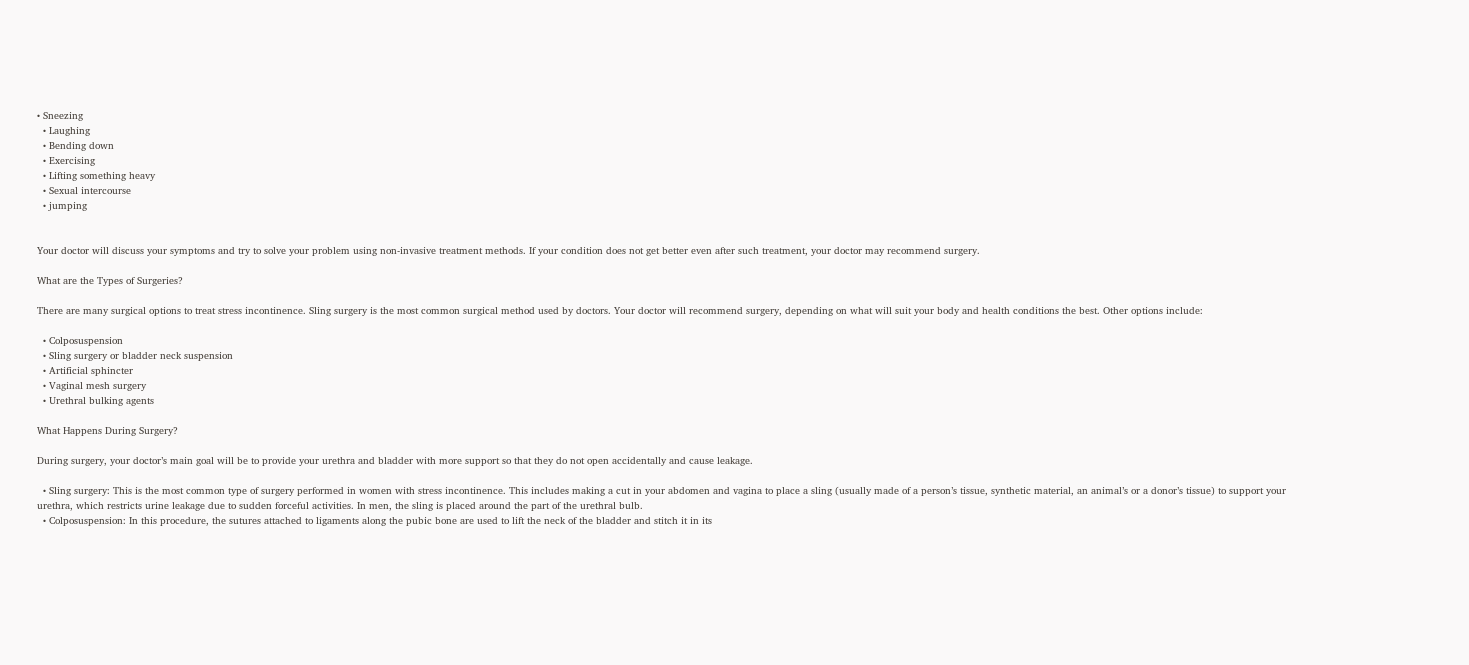• Sneezing
  • Laughing
  • Bending down
  • Exercising
  • Lifting something heavy
  • Sexual intercourse
  • jumping


Your doctor will discuss your symptoms and try to solve your problem using non-invasive treatment methods. If your condition does not get better even after such treatment, your doctor may recommend surgery.

What are the Types of Surgeries?

There are many surgical options to treat stress incontinence. Sling surgery is the most common surgical method used by doctors. Your doctor will recommend surgery, depending on what will suit your body and health conditions the best. Other options include:

  • Colposuspension
  • Sling surgery or bladder neck suspension
  • Artificial sphincter
  • Vaginal mesh surgery
  • Urethral bulking agents

What Happens During Surgery?

During surgery, your doctor’s main goal will be to provide your urethra and bladder with more support so that they do not open accidentally and cause leakage.

  • Sling surgery: This is the most common type of surgery performed in women with stress incontinence. This includes making a cut in your abdomen and vagina to place a sling (usually made of a person’s tissue, synthetic material, an animal’s or a donor’s tissue) to support your urethra, which restricts urine leakage due to sudden forceful activities. In men, the sling is placed around the part of the urethral bulb.
  • Colposuspension: In this procedure, the sutures attached to ligaments along the pubic bone are used to lift the neck of the bladder and stitch it in its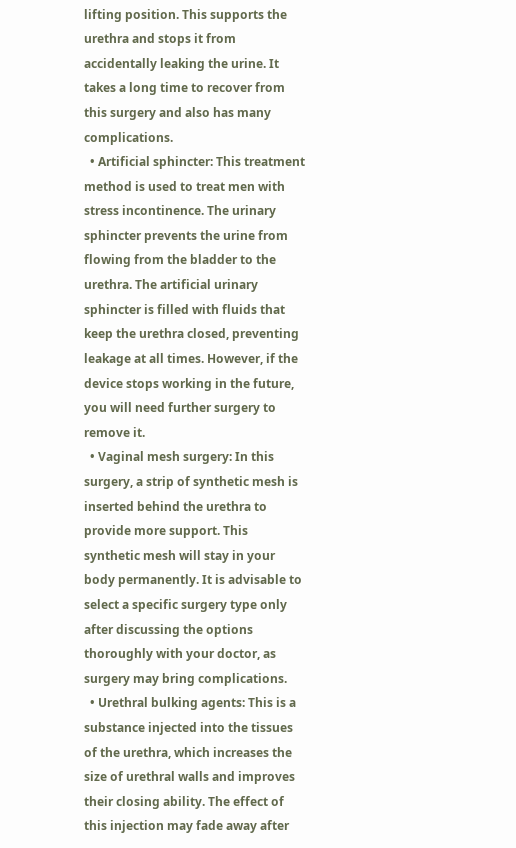lifting position. This supports the urethra and stops it from accidentally leaking the urine. It takes a long time to recover from this surgery and also has many complications.
  • Artificial sphincter: This treatment method is used to treat men with stress incontinence. The urinary sphincter prevents the urine from flowing from the bladder to the urethra. The artificial urinary sphincter is filled with fluids that keep the urethra closed, preventing leakage at all times. However, if the device stops working in the future, you will need further surgery to remove it.
  • Vaginal mesh surgery: In this surgery, a strip of synthetic mesh is inserted behind the urethra to provide more support. This synthetic mesh will stay in your body permanently. It is advisable to select a specific surgery type only after discussing the options thoroughly with your doctor, as surgery may bring complications.
  • Urethral bulking agents: This is a substance injected into the tissues of the urethra, which increases the size of urethral walls and improves their closing ability. The effect of this injection may fade away after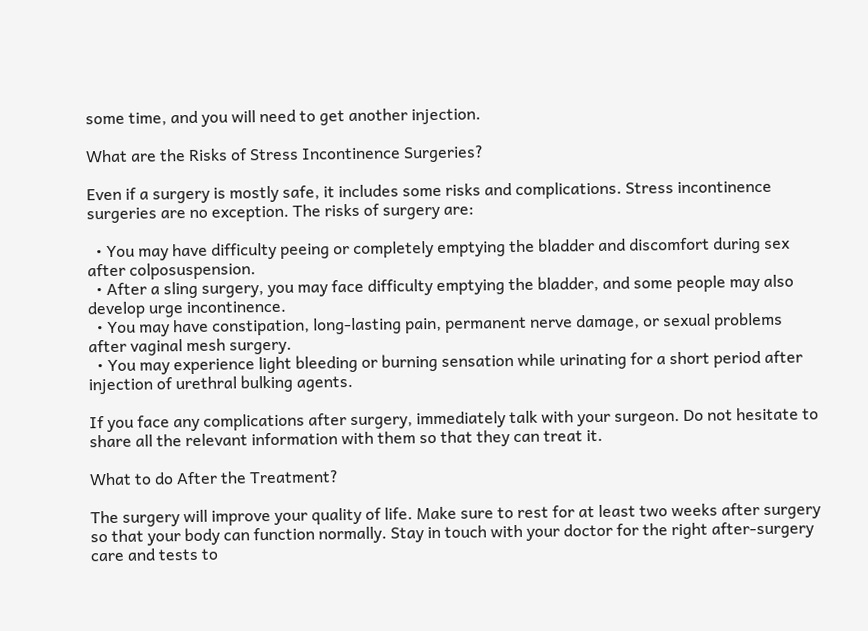some time, and you will need to get another injection.

What are the Risks of Stress Incontinence Surgeries?

Even if a surgery is mostly safe, it includes some risks and complications. Stress incontinence surgeries are no exception. The risks of surgery are:

  • You may have difficulty peeing or completely emptying the bladder and discomfort during sex after colposuspension.
  • After a sling surgery, you may face difficulty emptying the bladder, and some people may also develop urge incontinence.
  • You may have constipation, long-lasting pain, permanent nerve damage, or sexual problems after vaginal mesh surgery.
  • You may experience light bleeding or burning sensation while urinating for a short period after injection of urethral bulking agents.

If you face any complications after surgery, immediately talk with your surgeon. Do not hesitate to share all the relevant information with them so that they can treat it.

What to do After the Treatment?

The surgery will improve your quality of life. Make sure to rest for at least two weeks after surgery so that your body can function normally. Stay in touch with your doctor for the right after-surgery care and tests to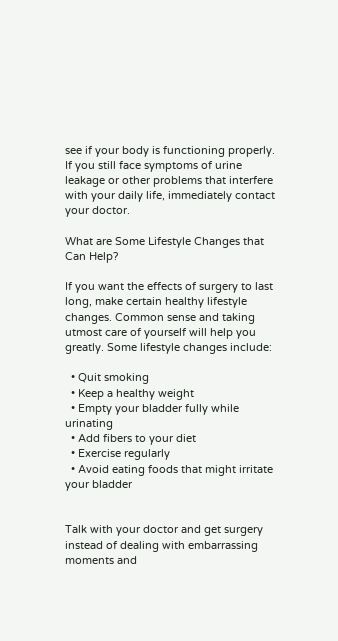see if your body is functioning properly. If you still face symptoms of urine leakage or other problems that interfere with your daily life, immediately contact your doctor.

What are Some Lifestyle Changes that Can Help?

If you want the effects of surgery to last long, make certain healthy lifestyle changes. Common sense and taking utmost care of yourself will help you greatly. Some lifestyle changes include:

  • Quit smoking
  • Keep a healthy weight
  • Empty your bladder fully while urinating
  • Add fibers to your diet
  • Exercise regularly
  • Avoid eating foods that might irritate your bladder


Talk with your doctor and get surgery instead of dealing with embarrassing moments and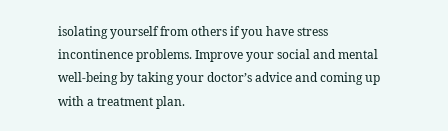isolating yourself from others if you have stress incontinence problems. Improve your social and mental well-being by taking your doctor’s advice and coming up with a treatment plan.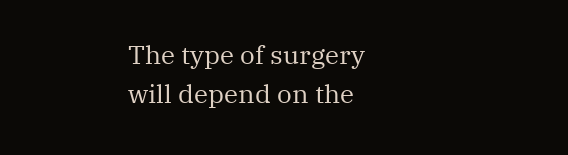The type of surgery will depend on the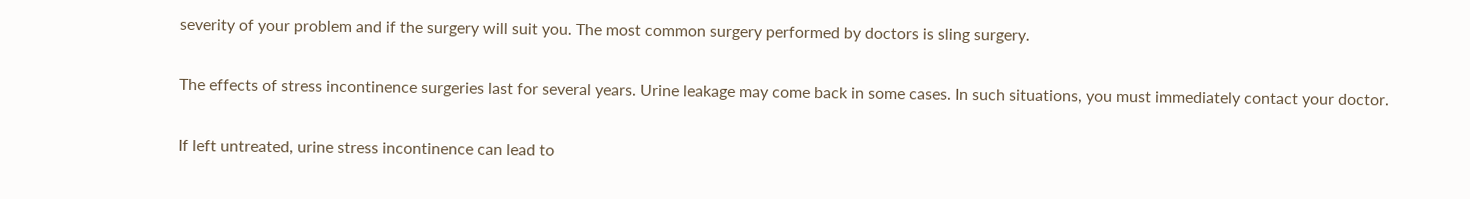severity of your problem and if the surgery will suit you. The most common surgery performed by doctors is sling surgery.

The effects of stress incontinence surgeries last for several years. Urine leakage may come back in some cases. In such situations, you must immediately contact your doctor.

If left untreated, urine stress incontinence can lead to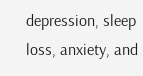depression, sleep loss, anxiety, and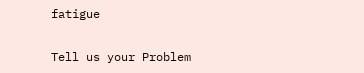fatigue

Tell us your Problem